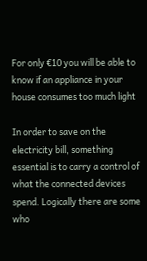For only €10 you will be able to know if an appliance in your house consumes too much light

In order to save on the electricity bill, something essential is to carry a control of what the connected devices spend. Logically there are some who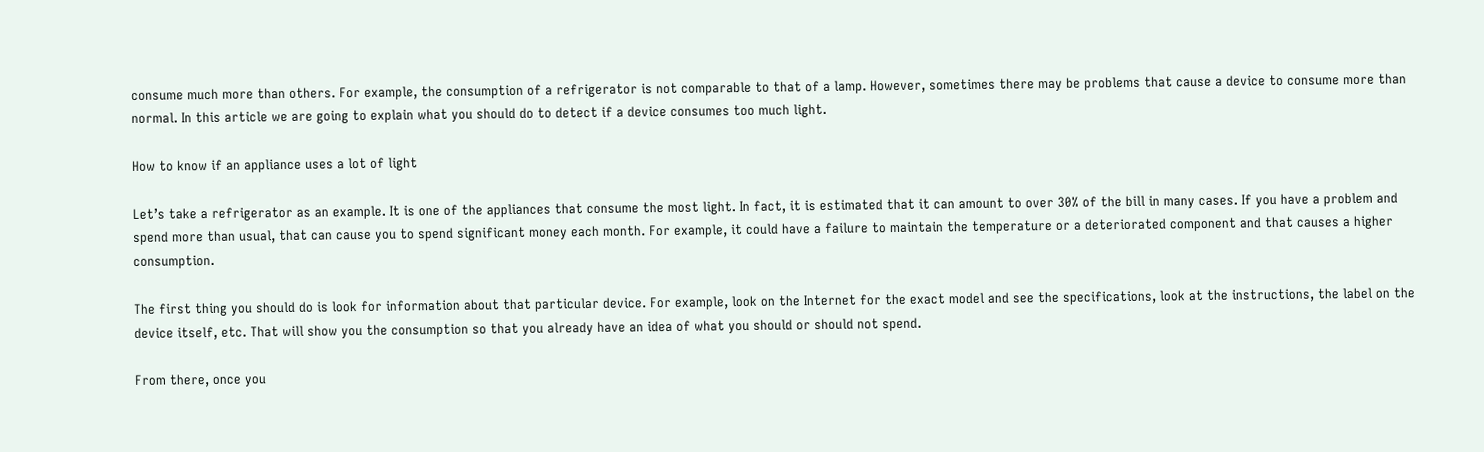consume much more than others. For example, the consumption of a refrigerator is not comparable to that of a lamp. However, sometimes there may be problems that cause a device to consume more than normal. In this article we are going to explain what you should do to detect if a device consumes too much light.

How to know if an appliance uses a lot of light

Let’s take a refrigerator as an example. It is one of the appliances that consume the most light. In fact, it is estimated that it can amount to over 30% of the bill in many cases. If you have a problem and spend more than usual, that can cause you to spend significant money each month. For example, it could have a failure to maintain the temperature or a deteriorated component and that causes a higher consumption.

The first thing you should do is look for information about that particular device. For example, look on the Internet for the exact model and see the specifications, look at the instructions, the label on the device itself, etc. That will show you the consumption so that you already have an idea of what you should or should not spend.

From there, once you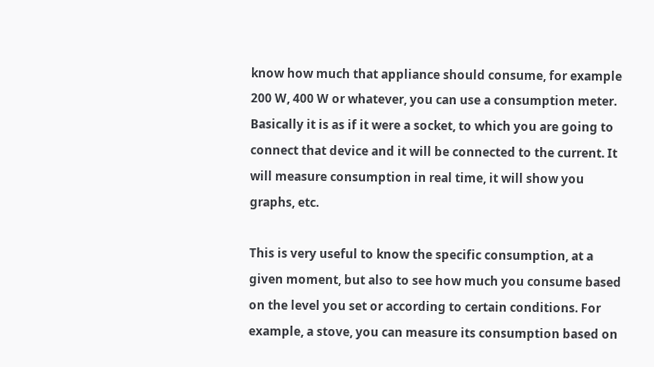know how much that appliance should consume, for example 200 W, 400 W or whatever, you can use a consumption meter. Basically it is as if it were a socket, to which you are going to connect that device and it will be connected to the current. It will measure consumption in real time, it will show you graphs, etc.

This is very useful to know the specific consumption, at a given moment, but also to see how much you consume based on the level you set or according to certain conditions. For example, a stove, you can measure its consumption based on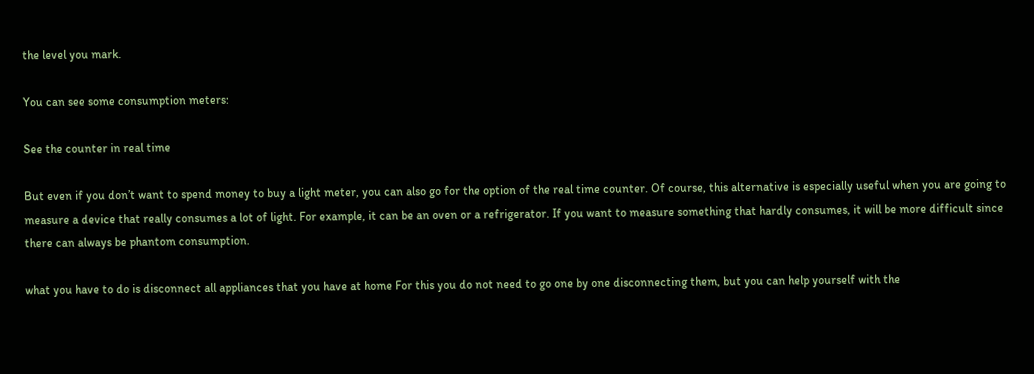the level you mark.

You can see some consumption meters:

See the counter in real time

But even if you don’t want to spend money to buy a light meter, you can also go for the option of the real time counter. Of course, this alternative is especially useful when you are going to measure a device that really consumes a lot of light. For example, it can be an oven or a refrigerator. If you want to measure something that hardly consumes, it will be more difficult since there can always be phantom consumption.

what you have to do is disconnect all appliances that you have at home For this you do not need to go one by one disconnecting them, but you can help yourself with the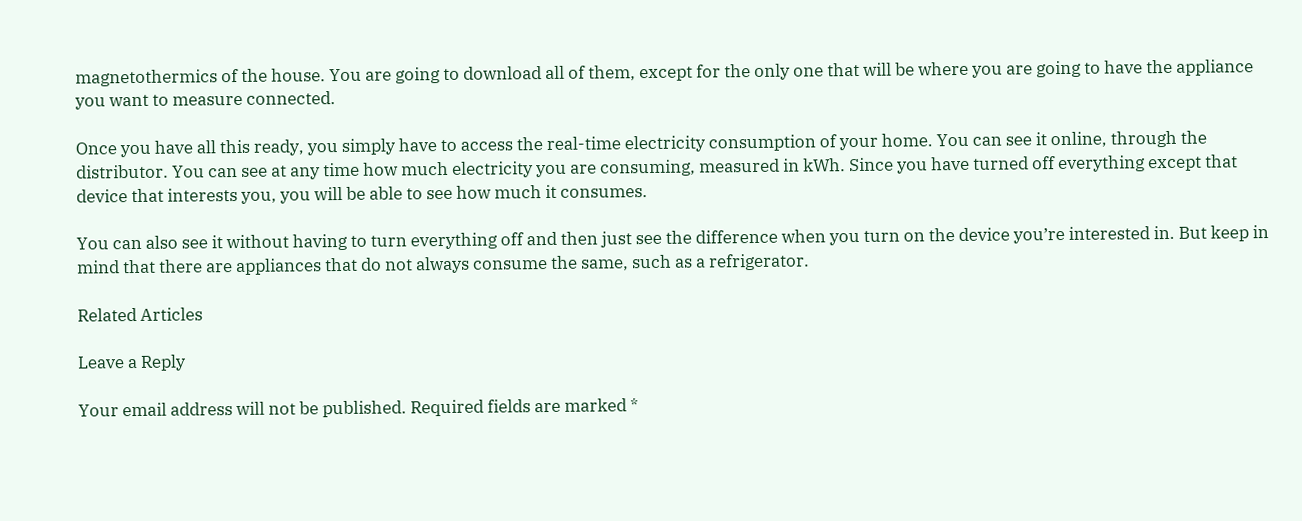magnetothermics of the house. You are going to download all of them, except for the only one that will be where you are going to have the appliance you want to measure connected.

Once you have all this ready, you simply have to access the real-time electricity consumption of your home. You can see it online, through the distributor. You can see at any time how much electricity you are consuming, measured in kWh. Since you have turned off everything except that device that interests you, you will be able to see how much it consumes.

You can also see it without having to turn everything off and then just see the difference when you turn on the device you’re interested in. But keep in mind that there are appliances that do not always consume the same, such as a refrigerator.

Related Articles

Leave a Reply

Your email address will not be published. Required fields are marked *